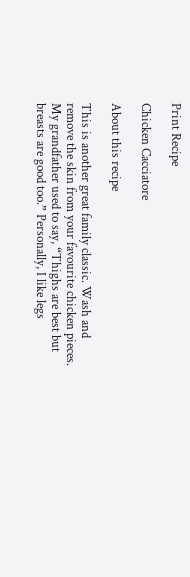Print Recipe

Chicken Cacciatore

About this recipe

This is another great family classic. Wash and remove the skin from your favourite chicken pieces. My grandfather used to say, “Thighs are best but breasts are good too.” Personally, I like legs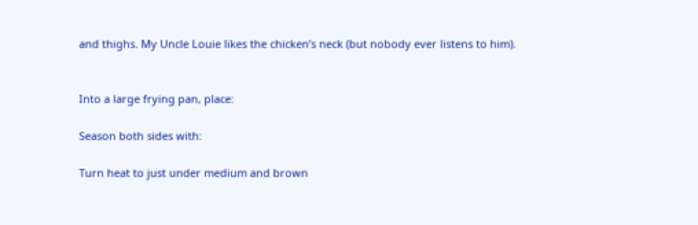and thighs. My Uncle Louie likes the chicken’s neck (but nobody ever listens to him).


Into a large frying pan, place:

Season both sides with:

Turn heat to just under medium and brown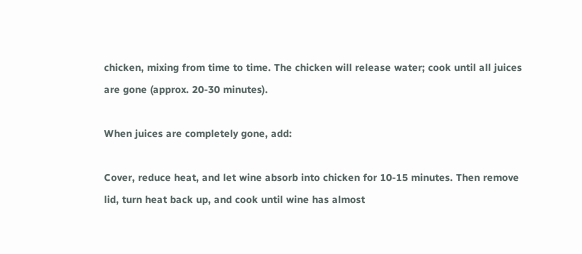chicken, mixing from time to time. The chicken will release water; cook until all juices are gone (approx. 20-30 minutes).

When juices are completely gone, add:

Cover, reduce heat, and let wine absorb into chicken for 10-15 minutes. Then remove lid, turn heat back up, and cook until wine has almost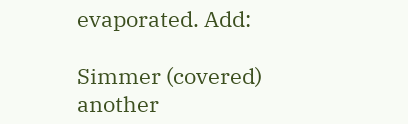evaporated. Add:

Simmer (covered) another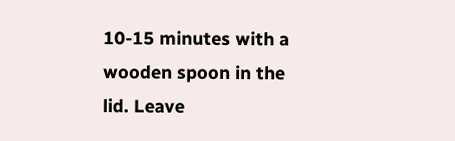10-15 minutes with a wooden spoon in the lid. Leave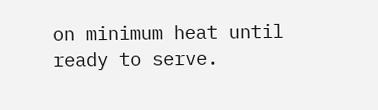on minimum heat until ready to serve.